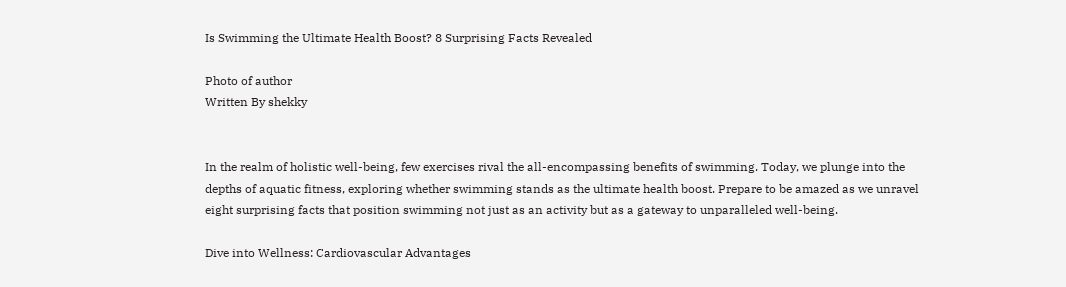Is Swimming the Ultimate Health Boost? 8 Surprising Facts Revealed

Photo of author
Written By shekky


In the realm of holistic well-being, few exercises rival the all-encompassing benefits of swimming. Today, we plunge into the depths of aquatic fitness, exploring whether swimming stands as the ultimate health boost. Prepare to be amazed as we unravel eight surprising facts that position swimming not just as an activity but as a gateway to unparalleled well-being.

Dive into Wellness: Cardiovascular Advantages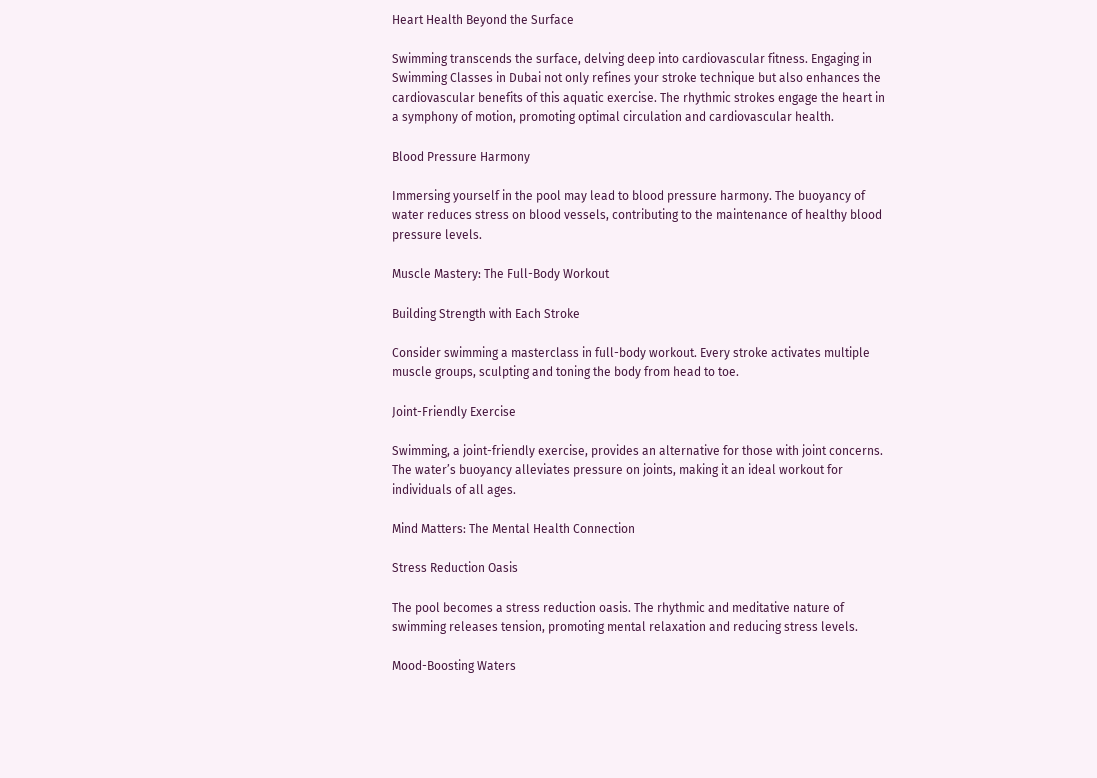Heart Health Beyond the Surface

Swimming transcends the surface, delving deep into cardiovascular fitness. Engaging in Swimming Classes in Dubai not only refines your stroke technique but also enhances the cardiovascular benefits of this aquatic exercise. The rhythmic strokes engage the heart in a symphony of motion, promoting optimal circulation and cardiovascular health.

Blood Pressure Harmony

Immersing yourself in the pool may lead to blood pressure harmony. The buoyancy of water reduces stress on blood vessels, contributing to the maintenance of healthy blood pressure levels.

Muscle Mastery: The Full-Body Workout

Building Strength with Each Stroke

Consider swimming a masterclass in full-body workout. Every stroke activates multiple muscle groups, sculpting and toning the body from head to toe.

Joint-Friendly Exercise

Swimming, a joint-friendly exercise, provides an alternative for those with joint concerns. The water’s buoyancy alleviates pressure on joints, making it an ideal workout for individuals of all ages.

Mind Matters: The Mental Health Connection

Stress Reduction Oasis

The pool becomes a stress reduction oasis. The rhythmic and meditative nature of swimming releases tension, promoting mental relaxation and reducing stress levels.

Mood-Boosting Waters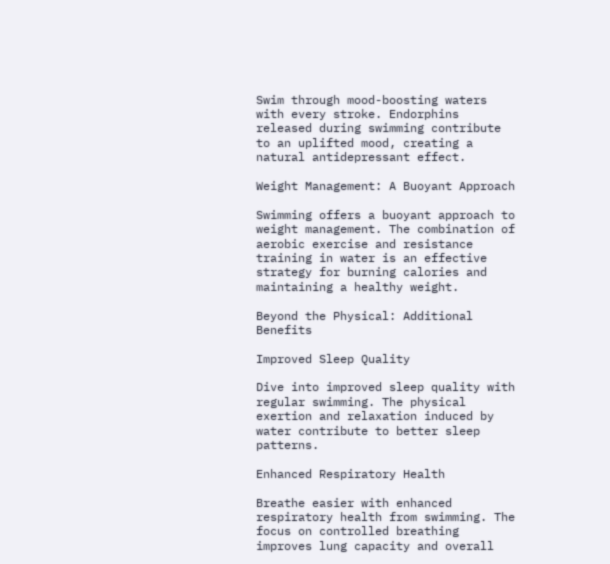Swim through mood-boosting waters with every stroke. Endorphins released during swimming contribute to an uplifted mood, creating a natural antidepressant effect.

Weight Management: A Buoyant Approach

Swimming offers a buoyant approach to weight management. The combination of aerobic exercise and resistance training in water is an effective strategy for burning calories and maintaining a healthy weight.

Beyond the Physical: Additional Benefits

Improved Sleep Quality

Dive into improved sleep quality with regular swimming. The physical exertion and relaxation induced by water contribute to better sleep patterns.

Enhanced Respiratory Health

Breathe easier with enhanced respiratory health from swimming. The focus on controlled breathing improves lung capacity and overall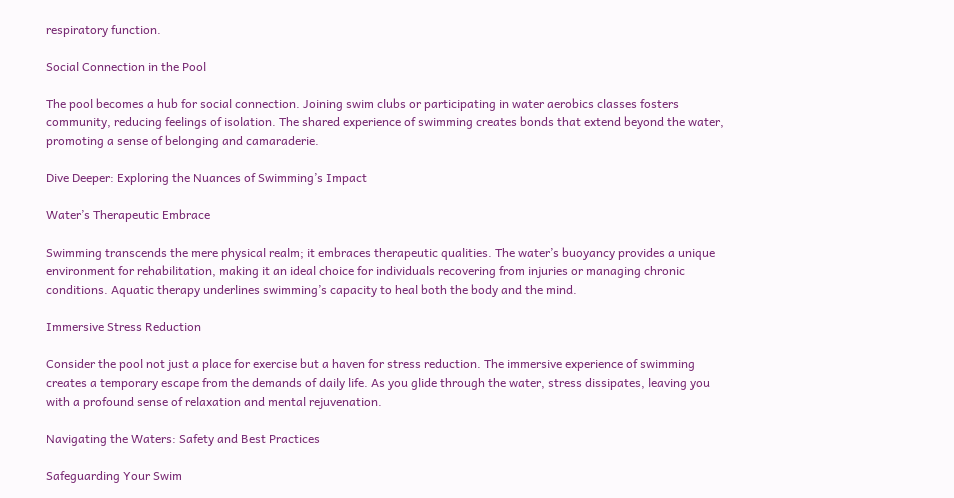respiratory function.

Social Connection in the Pool

The pool becomes a hub for social connection. Joining swim clubs or participating in water aerobics classes fosters community, reducing feelings of isolation. The shared experience of swimming creates bonds that extend beyond the water, promoting a sense of belonging and camaraderie.

Dive Deeper: Exploring the Nuances of Swimming’s Impact

Water’s Therapeutic Embrace

Swimming transcends the mere physical realm; it embraces therapeutic qualities. The water’s buoyancy provides a unique environment for rehabilitation, making it an ideal choice for individuals recovering from injuries or managing chronic conditions. Aquatic therapy underlines swimming’s capacity to heal both the body and the mind.

Immersive Stress Reduction

Consider the pool not just a place for exercise but a haven for stress reduction. The immersive experience of swimming creates a temporary escape from the demands of daily life. As you glide through the water, stress dissipates, leaving you with a profound sense of relaxation and mental rejuvenation.

Navigating the Waters: Safety and Best Practices

Safeguarding Your Swim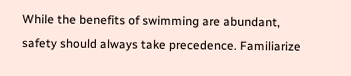While the benefits of swimming are abundant, safety should always take precedence. Familiarize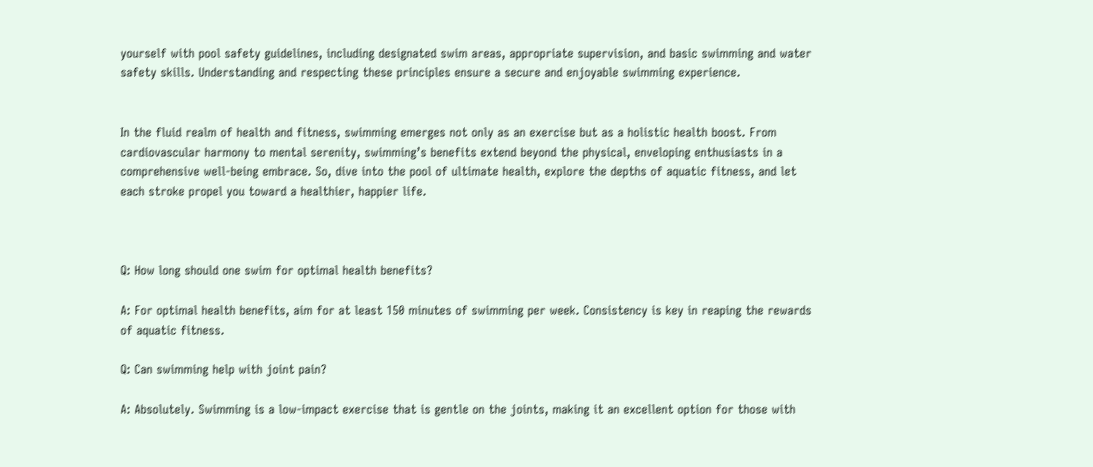yourself with pool safety guidelines, including designated swim areas, appropriate supervision, and basic swimming and water safety skills. Understanding and respecting these principles ensure a secure and enjoyable swimming experience.


In the fluid realm of health and fitness, swimming emerges not only as an exercise but as a holistic health boost. From cardiovascular harmony to mental serenity, swimming’s benefits extend beyond the physical, enveloping enthusiasts in a comprehensive well-being embrace. So, dive into the pool of ultimate health, explore the depths of aquatic fitness, and let each stroke propel you toward a healthier, happier life.



Q: How long should one swim for optimal health benefits?

A: For optimal health benefits, aim for at least 150 minutes of swimming per week. Consistency is key in reaping the rewards of aquatic fitness.

Q: Can swimming help with joint pain?

A: Absolutely. Swimming is a low-impact exercise that is gentle on the joints, making it an excellent option for those with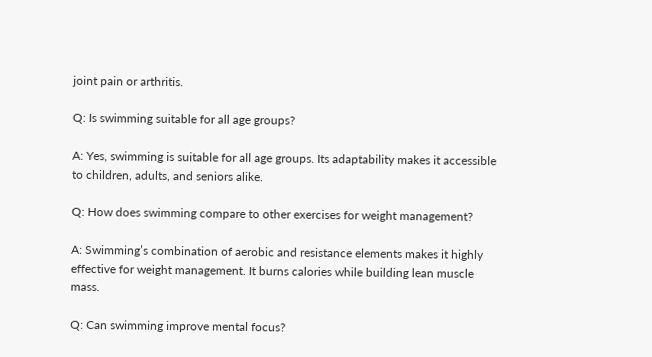joint pain or arthritis.

Q: Is swimming suitable for all age groups?

A: Yes, swimming is suitable for all age groups. Its adaptability makes it accessible to children, adults, and seniors alike.

Q: How does swimming compare to other exercises for weight management?

A: Swimming’s combination of aerobic and resistance elements makes it highly effective for weight management. It burns calories while building lean muscle mass.

Q: Can swimming improve mental focus?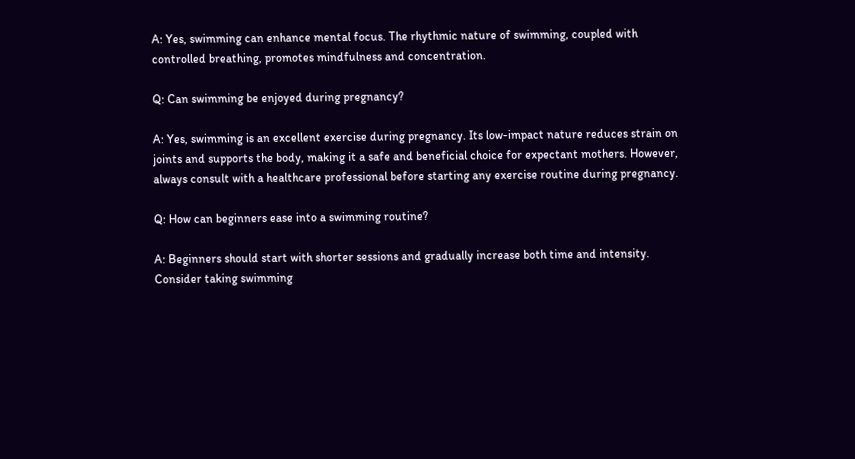A: Yes, swimming can enhance mental focus. The rhythmic nature of swimming, coupled with controlled breathing, promotes mindfulness and concentration.

Q: Can swimming be enjoyed during pregnancy?

A: Yes, swimming is an excellent exercise during pregnancy. Its low-impact nature reduces strain on joints and supports the body, making it a safe and beneficial choice for expectant mothers. However, always consult with a healthcare professional before starting any exercise routine during pregnancy.

Q: How can beginners ease into a swimming routine?

A: Beginners should start with shorter sessions and gradually increase both time and intensity. Consider taking swimming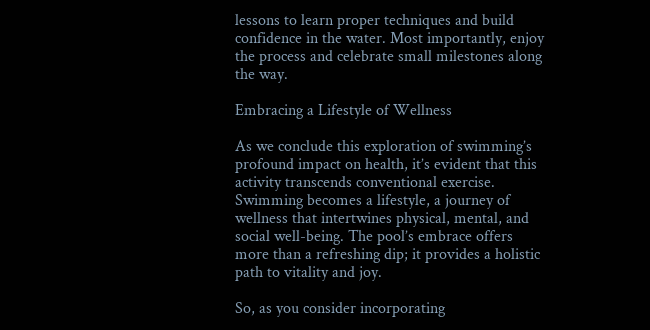lessons to learn proper techniques and build confidence in the water. Most importantly, enjoy the process and celebrate small milestones along the way.

Embracing a Lifestyle of Wellness

As we conclude this exploration of swimming’s profound impact on health, it’s evident that this activity transcends conventional exercise. Swimming becomes a lifestyle, a journey of wellness that intertwines physical, mental, and social well-being. The pool’s embrace offers more than a refreshing dip; it provides a holistic path to vitality and joy.

So, as you consider incorporating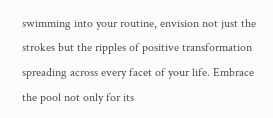swimming into your routine, envision not just the strokes but the ripples of positive transformation spreading across every facet of your life. Embrace the pool not only for its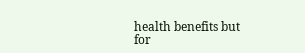health benefits but for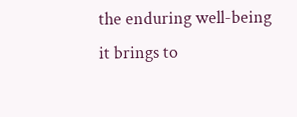the enduring well-being it brings to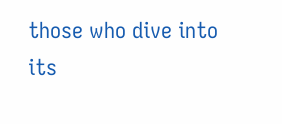those who dive into its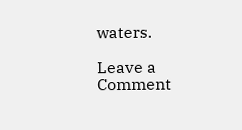waters.

Leave a Comment